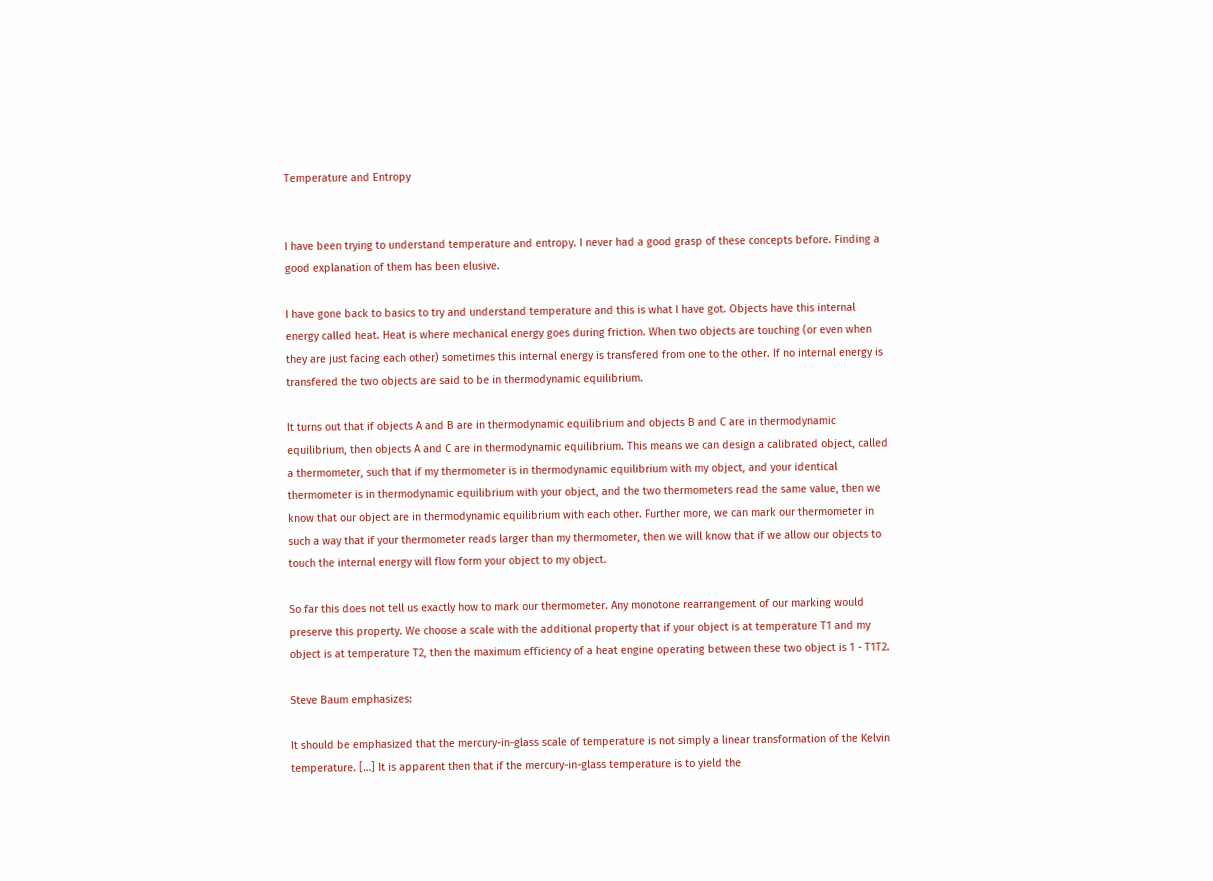Temperature and Entropy


I have been trying to understand temperature and entropy. I never had a good grasp of these concepts before. Finding a good explanation of them has been elusive.

I have gone back to basics to try and understand temperature and this is what I have got. Objects have this internal energy called heat. Heat is where mechanical energy goes during friction. When two objects are touching (or even when they are just facing each other) sometimes this internal energy is transfered from one to the other. If no internal energy is transfered the two objects are said to be in thermodynamic equilibrium.

It turns out that if objects A and B are in thermodynamic equilibrium and objects B and C are in thermodynamic equilibrium, then objects A and C are in thermodynamic equilibrium. This means we can design a calibrated object, called a thermometer, such that if my thermometer is in thermodynamic equilibrium with my object, and your identical thermometer is in thermodynamic equilibrium with your object, and the two thermometers read the same value, then we know that our object are in thermodynamic equilibrium with each other. Further more, we can mark our thermometer in such a way that if your thermometer reads larger than my thermometer, then we will know that if we allow our objects to touch the internal energy will flow form your object to my object.

So far this does not tell us exactly how to mark our thermometer. Any monotone rearrangement of our marking would preserve this property. We choose a scale with the additional property that if your object is at temperature T1 and my object is at temperature T2, then the maximum efficiency of a heat engine operating between these two object is 1 - T1T2.

Steve Baum emphasizes:

It should be emphasized that the mercury-in-glass scale of temperature is not simply a linear transformation of the Kelvin temperature. […] It is apparent then that if the mercury-in-glass temperature is to yield the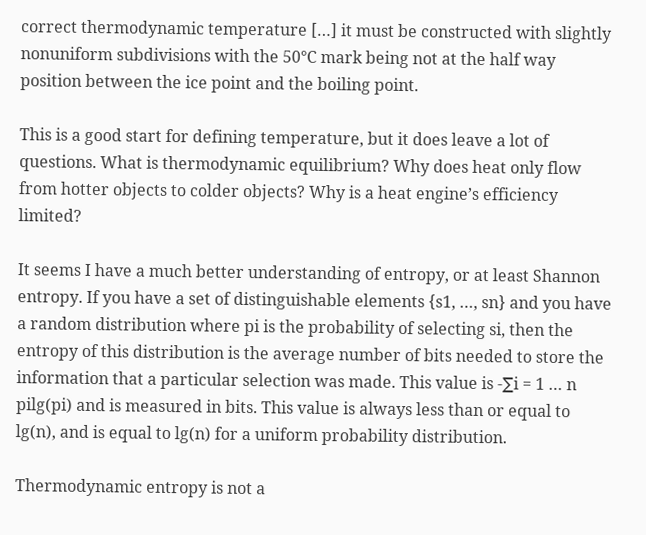correct thermodynamic temperature […] it must be constructed with slightly nonuniform subdivisions with the 50℃ mark being not at the half way position between the ice point and the boiling point.

This is a good start for defining temperature, but it does leave a lot of questions. What is thermodynamic equilibrium? Why does heat only flow from hotter objects to colder objects? Why is a heat engine’s efficiency limited?

It seems I have a much better understanding of entropy, or at least Shannon entropy. If you have a set of distinguishable elements {s1, …, sn} and you have a random distribution where pi is the probability of selecting si, then the entropy of this distribution is the average number of bits needed to store the information that a particular selection was made. This value is -∑i = 1 … n pilg(pi) and is measured in bits. This value is always less than or equal to lg(n), and is equal to lg(n) for a uniform probability distribution.

Thermodynamic entropy is not a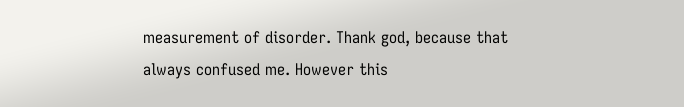measurement of disorder. Thank god, because that always confused me. However this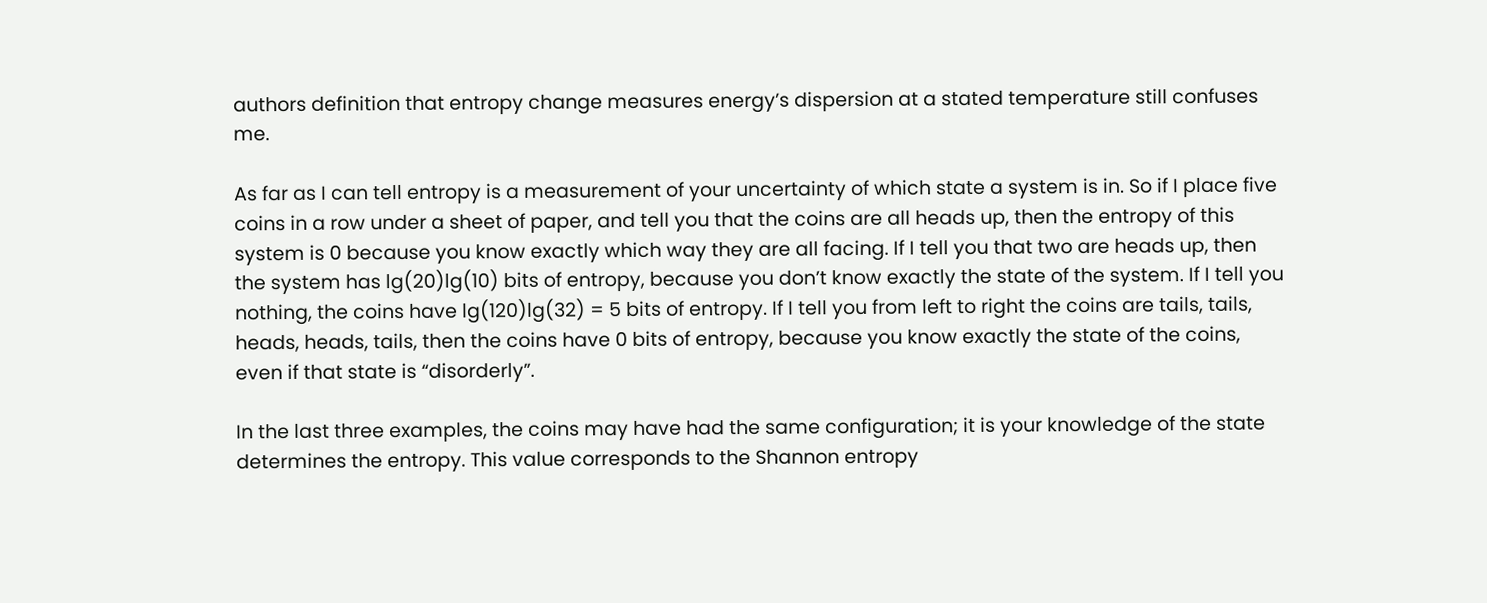authors definition that entropy change measures energy’s dispersion at a stated temperature still confuses me.

As far as I can tell entropy is a measurement of your uncertainty of which state a system is in. So if I place five coins in a row under a sheet of paper, and tell you that the coins are all heads up, then the entropy of this system is 0 because you know exactly which way they are all facing. If I tell you that two are heads up, then the system has lg(20)lg(10) bits of entropy, because you don’t know exactly the state of the system. If I tell you nothing, the coins have lg(120)lg(32) = 5 bits of entropy. If I tell you from left to right the coins are tails, tails, heads, heads, tails, then the coins have 0 bits of entropy, because you know exactly the state of the coins, even if that state is “disorderly”.

In the last three examples, the coins may have had the same configuration; it is your knowledge of the state determines the entropy. This value corresponds to the Shannon entropy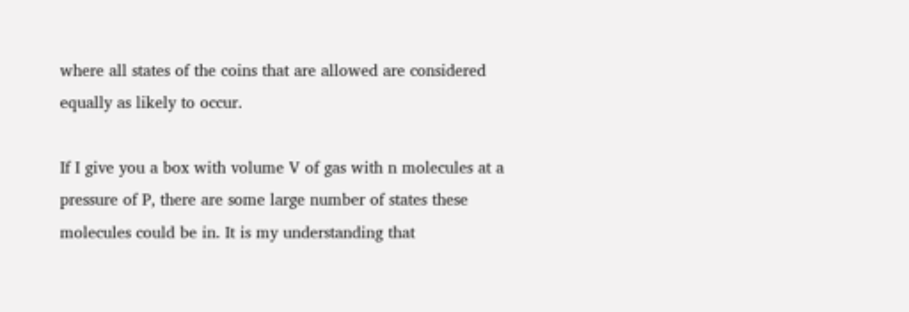where all states of the coins that are allowed are considered equally as likely to occur.

If I give you a box with volume V of gas with n molecules at a pressure of P, there are some large number of states these molecules could be in. It is my understanding that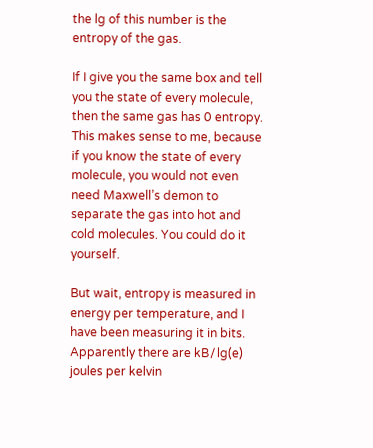the lg of this number is the entropy of the gas.

If I give you the same box and tell you the state of every molecule, then the same gas has 0 entropy. This makes sense to me, because if you know the state of every molecule, you would not even need Maxwell’s demon to separate the gas into hot and cold molecules. You could do it yourself.

But wait, entropy is measured in energy per temperature, and I have been measuring it in bits. Apparently there are kB∕lg(e) joules per kelvin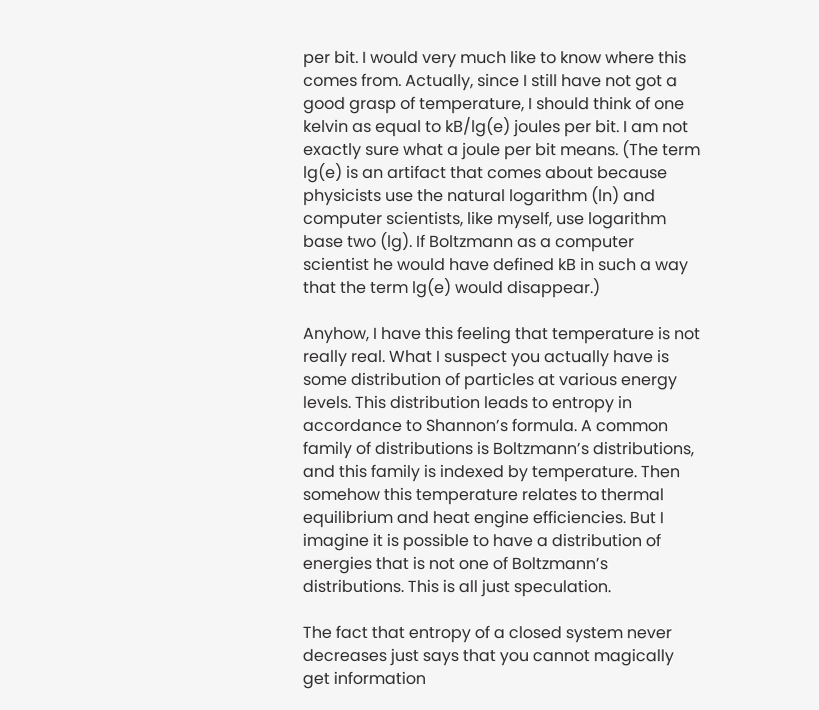per bit. I would very much like to know where this comes from. Actually, since I still have not got a good grasp of temperature, I should think of one kelvin as equal to kB∕lg(e) joules per bit. I am not exactly sure what a joule per bit means. (The term lg(e) is an artifact that comes about because physicists use the natural logarithm (ln) and computer scientists, like myself, use logarithm base two (lg). If Boltzmann as a computer scientist he would have defined kB in such a way that the term lg(e) would disappear.)

Anyhow, I have this feeling that temperature is not really real. What I suspect you actually have is some distribution of particles at various energy levels. This distribution leads to entropy in accordance to Shannon’s formula. A common family of distributions is Boltzmann’s distributions, and this family is indexed by temperature. Then somehow this temperature relates to thermal equilibrium and heat engine efficiencies. But I imagine it is possible to have a distribution of energies that is not one of Boltzmann’s distributions. This is all just speculation.

The fact that entropy of a closed system never decreases just says that you cannot magically get information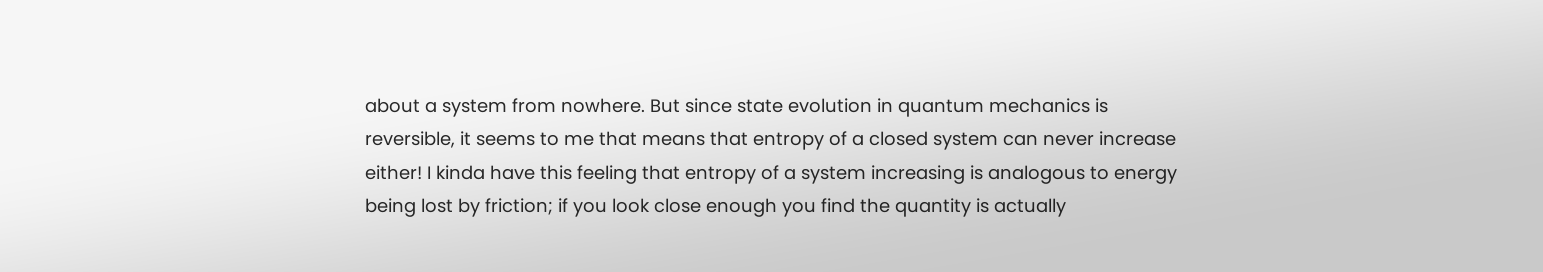about a system from nowhere. But since state evolution in quantum mechanics is reversible, it seems to me that means that entropy of a closed system can never increase either! I kinda have this feeling that entropy of a system increasing is analogous to energy being lost by friction; if you look close enough you find the quantity is actually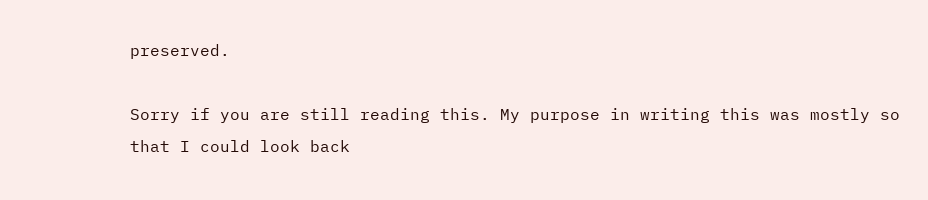preserved.

Sorry if you are still reading this. My purpose in writing this was mostly so that I could look back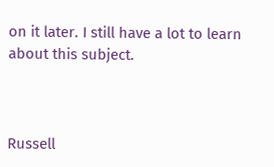on it later. I still have a lot to learn about this subject.



Russell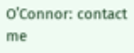O’Connor: contact me